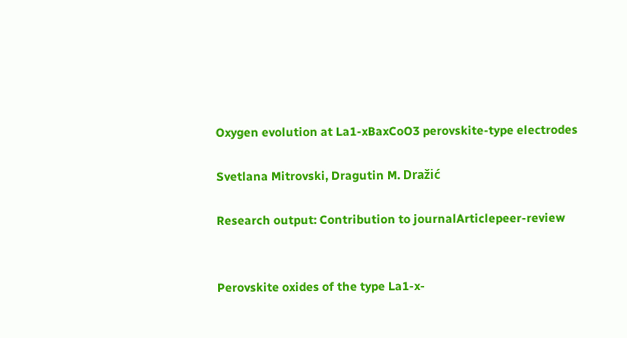Oxygen evolution at La1-xBaxCoO3 perovskite-type electrodes

Svetlana Mitrovski, Dragutin M. Dražić

Research output: Contribution to journalArticlepeer-review


Perovskite oxides of the type La1-x-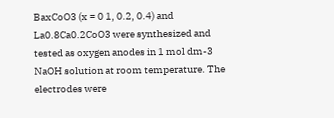BaxCoO3 (x = 0 1, 0.2, 0.4) and La0.8Ca0.2CoO3 were synthesized and tested as oxygen anodes in 1 mol dm-3 NaOH solution at room temperature. The electrodes were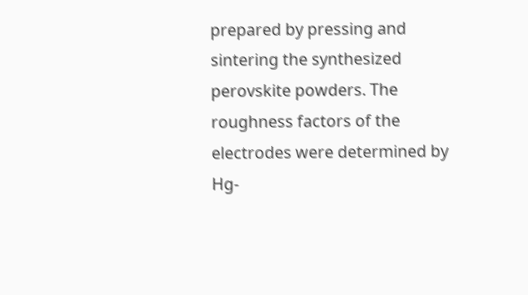prepared by pressing and sintering the synthesized perovskite powders. The roughness factors of the electrodes were determined by Hg-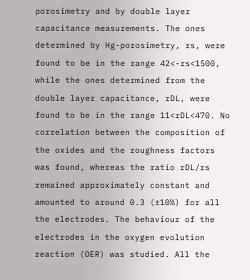porosimetry and by double layer capacitance measurements. The ones determined by Hg-porosimetry, rs, were found to be in the range 42<-rs<1500, while the ones determined from the double layer capacitance, rDL, were found to be in the range 11<rDL<470. No correlation between the composition of the oxides and the roughness factors was found, whereas the ratio rDL/rs remained approximately constant and amounted to around 0.3 (±10%) for all the electrodes. The behaviour of the electrodes in the oxygen evolution reaction (OER) was studied. All the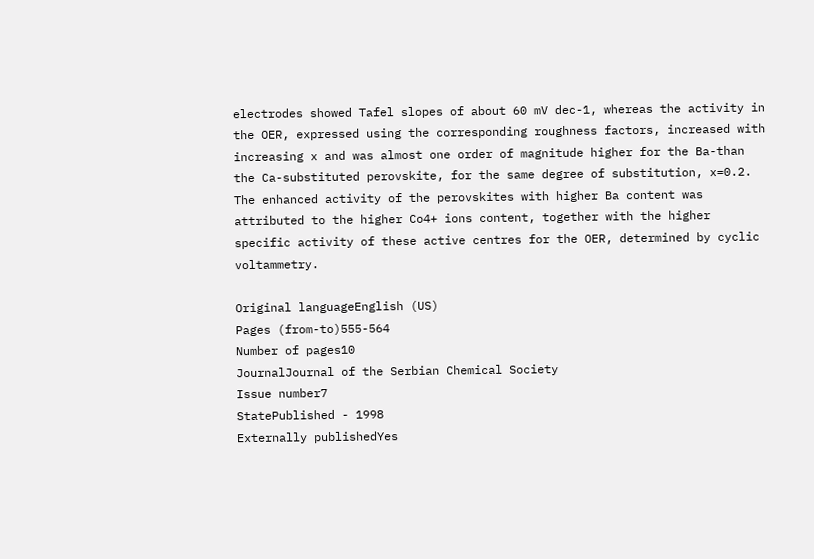electrodes showed Tafel slopes of about 60 mV dec-1, whereas the activity in the OER, expressed using the corresponding roughness factors, increased with increasing x and was almost one order of magnitude higher for the Ba-than the Ca-substituted perovskite, for the same degree of substitution, x=0.2. The enhanced activity of the perovskites with higher Ba content was attributed to the higher Co4+ ions content, together with the higher specific activity of these active centres for the OER, determined by cyclic voltammetry.

Original languageEnglish (US)
Pages (from-to)555-564
Number of pages10
JournalJournal of the Serbian Chemical Society
Issue number7
StatePublished - 1998
Externally publishedYes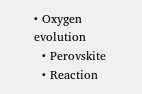• Oxygen evolution
  • Perovskite
  • Reaction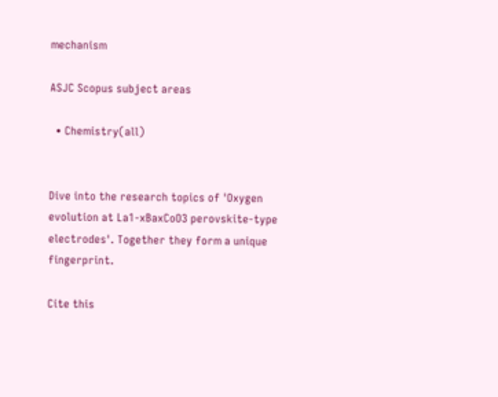mechanism

ASJC Scopus subject areas

  • Chemistry(all)


Dive into the research topics of 'Oxygen evolution at La1-xBaxCoO3 perovskite-type electrodes'. Together they form a unique fingerprint.

Cite this